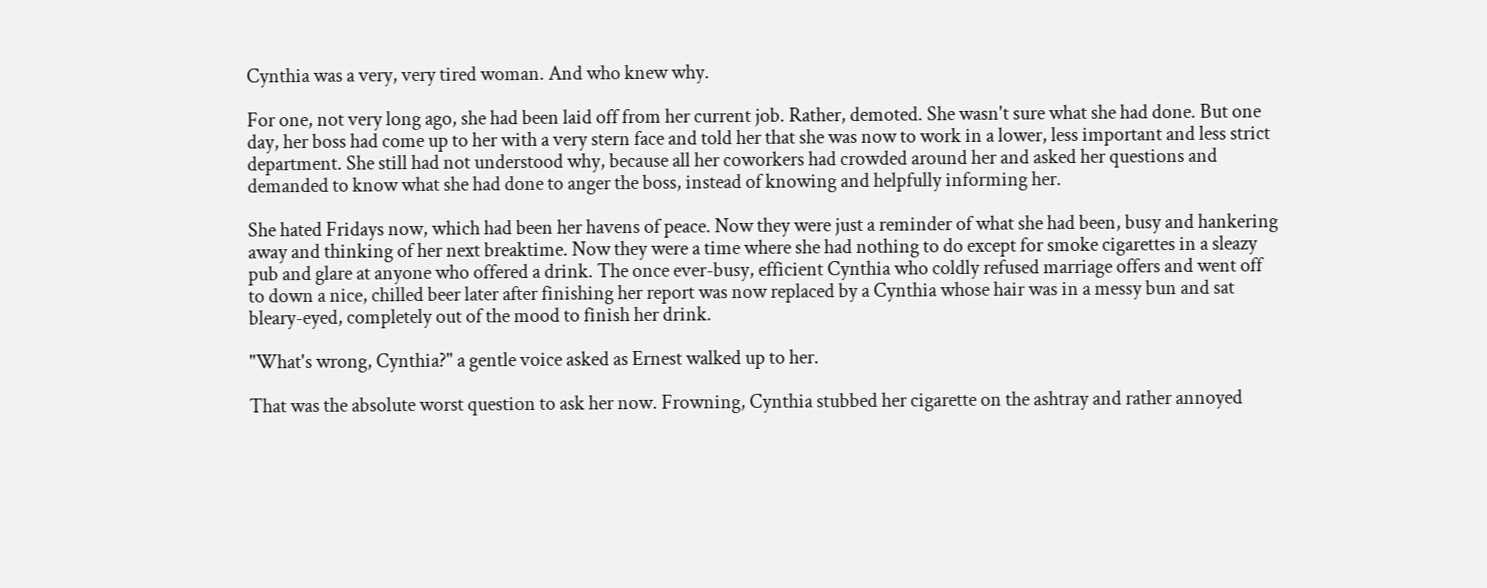Cynthia was a very, very tired woman. And who knew why.

For one, not very long ago, she had been laid off from her current job. Rather, demoted. She wasn't sure what she had done. But one day, her boss had come up to her with a very stern face and told her that she was now to work in a lower, less important and less strict department. She still had not understood why, because all her coworkers had crowded around her and asked her questions and demanded to know what she had done to anger the boss, instead of knowing and helpfully informing her.

She hated Fridays now, which had been her havens of peace. Now they were just a reminder of what she had been, busy and hankering away and thinking of her next breaktime. Now they were a time where she had nothing to do except for smoke cigarettes in a sleazy pub and glare at anyone who offered a drink. The once ever-busy, efficient Cynthia who coldly refused marriage offers and went off to down a nice, chilled beer later after finishing her report was now replaced by a Cynthia whose hair was in a messy bun and sat bleary-eyed, completely out of the mood to finish her drink.

"What's wrong, Cynthia?" a gentle voice asked as Ernest walked up to her.

That was the absolute worst question to ask her now. Frowning, Cynthia stubbed her cigarette on the ashtray and rather annoyed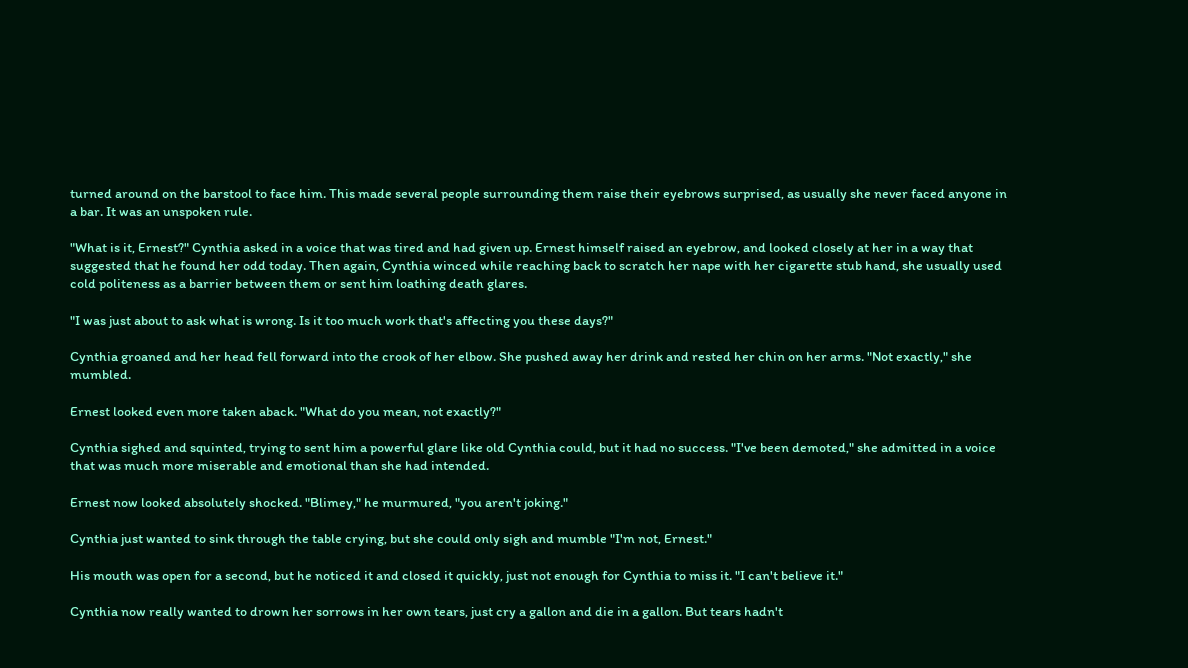turned around on the barstool to face him. This made several people surrounding them raise their eyebrows surprised, as usually she never faced anyone in a bar. It was an unspoken rule.

"What is it, Ernest?" Cynthia asked in a voice that was tired and had given up. Ernest himself raised an eyebrow, and looked closely at her in a way that suggested that he found her odd today. Then again, Cynthia winced while reaching back to scratch her nape with her cigarette stub hand, she usually used cold politeness as a barrier between them or sent him loathing death glares.

"I was just about to ask what is wrong. Is it too much work that's affecting you these days?"

Cynthia groaned and her head fell forward into the crook of her elbow. She pushed away her drink and rested her chin on her arms. "Not exactly," she mumbled.

Ernest looked even more taken aback. "What do you mean, not exactly?"

Cynthia sighed and squinted, trying to sent him a powerful glare like old Cynthia could, but it had no success. "I've been demoted," she admitted in a voice that was much more miserable and emotional than she had intended.

Ernest now looked absolutely shocked. "Blimey," he murmured, "you aren't joking."

Cynthia just wanted to sink through the table crying, but she could only sigh and mumble "I'm not, Ernest."

His mouth was open for a second, but he noticed it and closed it quickly, just not enough for Cynthia to miss it. "I can't believe it."

Cynthia now really wanted to drown her sorrows in her own tears, just cry a gallon and die in a gallon. But tears hadn't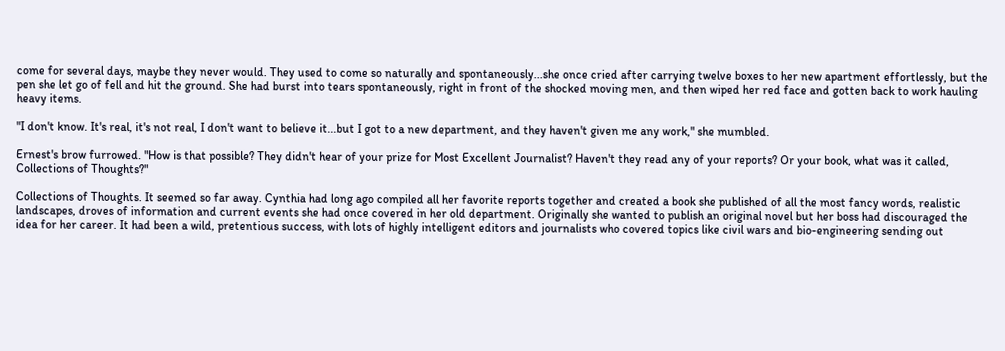come for several days, maybe they never would. They used to come so naturally and spontaneously...she once cried after carrying twelve boxes to her new apartment effortlessly, but the pen she let go of fell and hit the ground. She had burst into tears spontaneously, right in front of the shocked moving men, and then wiped her red face and gotten back to work hauling heavy items.

"I don't know. It's real, it's not real, I don't want to believe it...but I got to a new department, and they haven't given me any work," she mumbled.

Ernest's brow furrowed. "How is that possible? They didn't hear of your prize for Most Excellent Journalist? Haven't they read any of your reports? Or your book, what was it called, Collections of Thoughts?"

Collections of Thoughts. It seemed so far away. Cynthia had long ago compiled all her favorite reports together and created a book she published of all the most fancy words, realistic landscapes, droves of information and current events she had once covered in her old department. Originally she wanted to publish an original novel but her boss had discouraged the idea for her career. It had been a wild, pretentious success, with lots of highly intelligent editors and journalists who covered topics like civil wars and bio-engineering sending out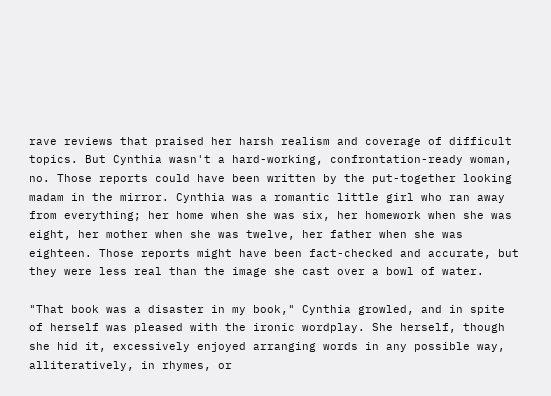rave reviews that praised her harsh realism and coverage of difficult topics. But Cynthia wasn't a hard-working, confrontation-ready woman, no. Those reports could have been written by the put-together looking madam in the mirror. Cynthia was a romantic little girl who ran away from everything; her home when she was six, her homework when she was eight, her mother when she was twelve, her father when she was eighteen. Those reports might have been fact-checked and accurate, but they were less real than the image she cast over a bowl of water.

"That book was a disaster in my book," Cynthia growled, and in spite of herself was pleased with the ironic wordplay. She herself, though she hid it, excessively enjoyed arranging words in any possible way, alliteratively, in rhymes, or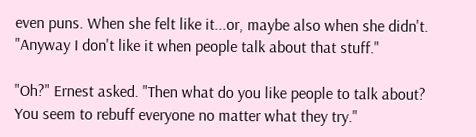even puns. When she felt like it...or, maybe also when she didn't. "Anyway I don't like it when people talk about that stuff."

"Oh?" Ernest asked. "Then what do you like people to talk about? You seem to rebuff everyone no matter what they try."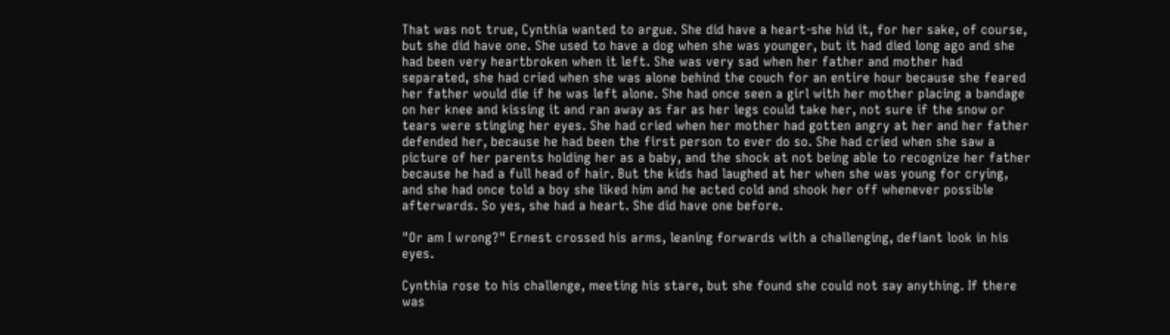That was not true, Cynthia wanted to argue. She did have a heart-she hid it, for her sake, of course, but she did have one. She used to have a dog when she was younger, but it had died long ago and she had been very heartbroken when it left. She was very sad when her father and mother had separated, she had cried when she was alone behind the couch for an entire hour because she feared her father would die if he was left alone. She had once seen a girl with her mother placing a bandage on her knee and kissing it and ran away as far as her legs could take her, not sure if the snow or tears were stinging her eyes. She had cried when her mother had gotten angry at her and her father defended her, because he had been the first person to ever do so. She had cried when she saw a picture of her parents holding her as a baby, and the shock at not being able to recognize her father because he had a full head of hair. But the kids had laughed at her when she was young for crying, and she had once told a boy she liked him and he acted cold and shook her off whenever possible afterwards. So yes, she had a heart. She did have one before.

"Or am I wrong?" Ernest crossed his arms, leaning forwards with a challenging, defiant look in his eyes.

Cynthia rose to his challenge, meeting his stare, but she found she could not say anything. If there was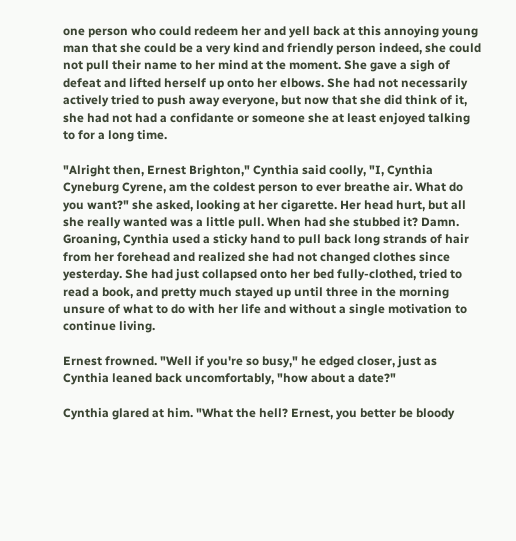one person who could redeem her and yell back at this annoying young man that she could be a very kind and friendly person indeed, she could not pull their name to her mind at the moment. She gave a sigh of defeat and lifted herself up onto her elbows. She had not necessarily actively tried to push away everyone, but now that she did think of it, she had not had a confidante or someone she at least enjoyed talking to for a long time.

"Alright then, Ernest Brighton," Cynthia said coolly, "I, Cynthia Cyneburg Cyrene, am the coldest person to ever breathe air. What do you want?" she asked, looking at her cigarette. Her head hurt, but all she really wanted was a little pull. When had she stubbed it? Damn. Groaning, Cynthia used a sticky hand to pull back long strands of hair from her forehead and realized she had not changed clothes since yesterday. She had just collapsed onto her bed fully-clothed, tried to read a book, and pretty much stayed up until three in the morning unsure of what to do with her life and without a single motivation to continue living.

Ernest frowned. "Well if you're so busy," he edged closer, just as Cynthia leaned back uncomfortably, "how about a date?"

Cynthia glared at him. "What the hell? Ernest, you better be bloody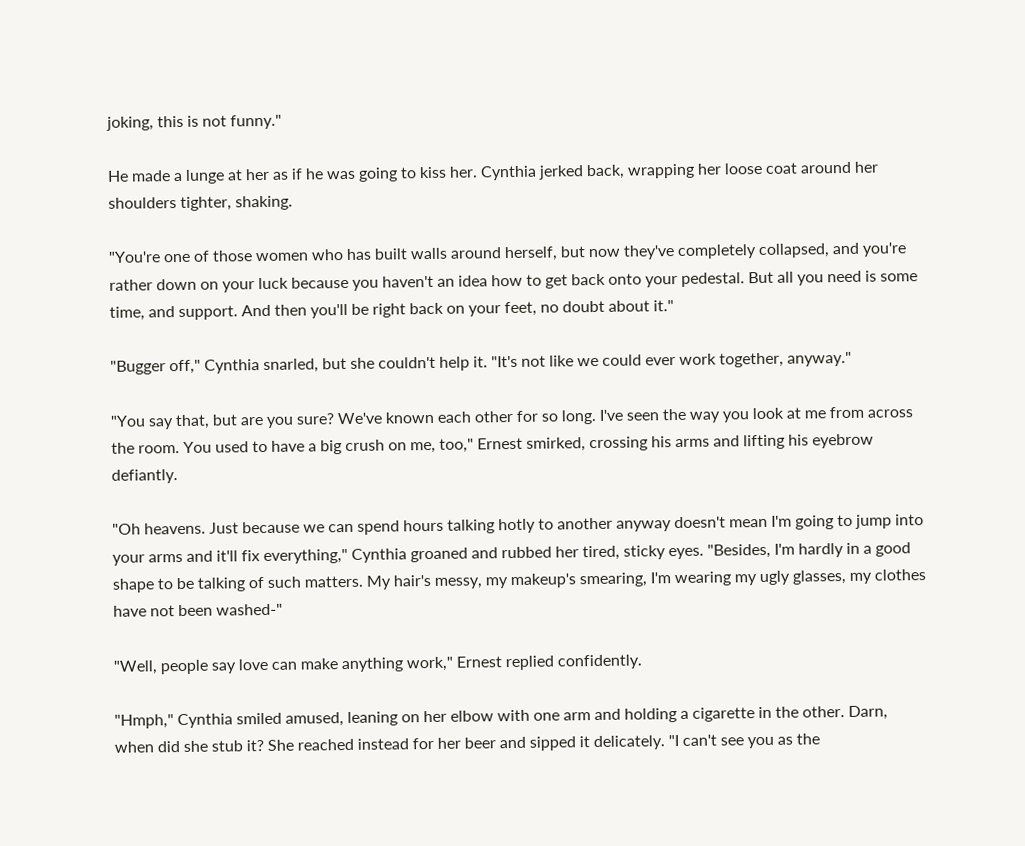joking, this is not funny."

He made a lunge at her as if he was going to kiss her. Cynthia jerked back, wrapping her loose coat around her shoulders tighter, shaking.

"You're one of those women who has built walls around herself, but now they've completely collapsed, and you're rather down on your luck because you haven't an idea how to get back onto your pedestal. But all you need is some time, and support. And then you'll be right back on your feet, no doubt about it."

"Bugger off," Cynthia snarled, but she couldn't help it. "It's not like we could ever work together, anyway."

"You say that, but are you sure? We've known each other for so long. I've seen the way you look at me from across the room. You used to have a big crush on me, too," Ernest smirked, crossing his arms and lifting his eyebrow defiantly.

"Oh heavens. Just because we can spend hours talking hotly to another anyway doesn't mean I'm going to jump into your arms and it'll fix everything," Cynthia groaned and rubbed her tired, sticky eyes. "Besides, I'm hardly in a good shape to be talking of such matters. My hair's messy, my makeup's smearing, I'm wearing my ugly glasses, my clothes have not been washed-"

"Well, people say love can make anything work," Ernest replied confidently.

"Hmph," Cynthia smiled amused, leaning on her elbow with one arm and holding a cigarette in the other. Darn, when did she stub it? She reached instead for her beer and sipped it delicately. "I can't see you as the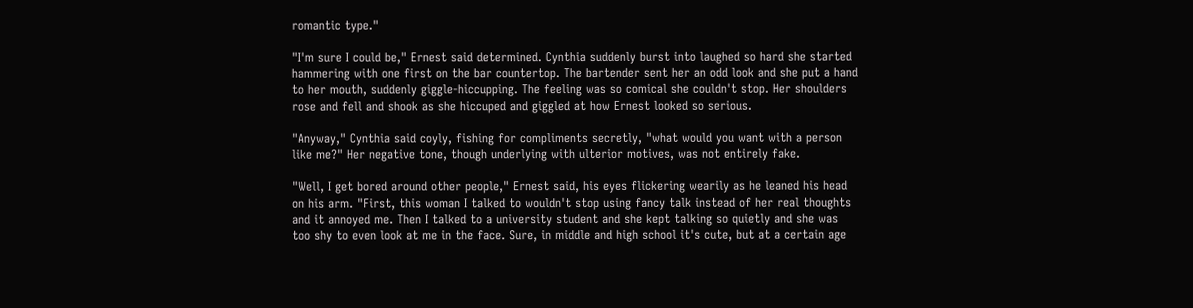romantic type."

"I'm sure I could be," Ernest said determined. Cynthia suddenly burst into laughed so hard she started hammering with one first on the bar countertop. The bartender sent her an odd look and she put a hand to her mouth, suddenly giggle-hiccupping. The feeling was so comical she couldn't stop. Her shoulders rose and fell and shook as she hiccuped and giggled at how Ernest looked so serious.

"Anyway," Cynthia said coyly, fishing for compliments secretly, "what would you want with a person like me?" Her negative tone, though underlying with ulterior motives, was not entirely fake.

"Well, I get bored around other people," Ernest said, his eyes flickering wearily as he leaned his head on his arm. "First, this woman I talked to wouldn't stop using fancy talk instead of her real thoughts and it annoyed me. Then I talked to a university student and she kept talking so quietly and she was too shy to even look at me in the face. Sure, in middle and high school it's cute, but at a certain age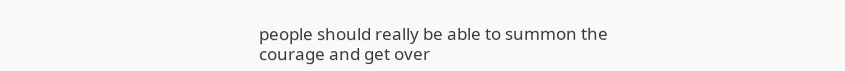people should really be able to summon the courage and get over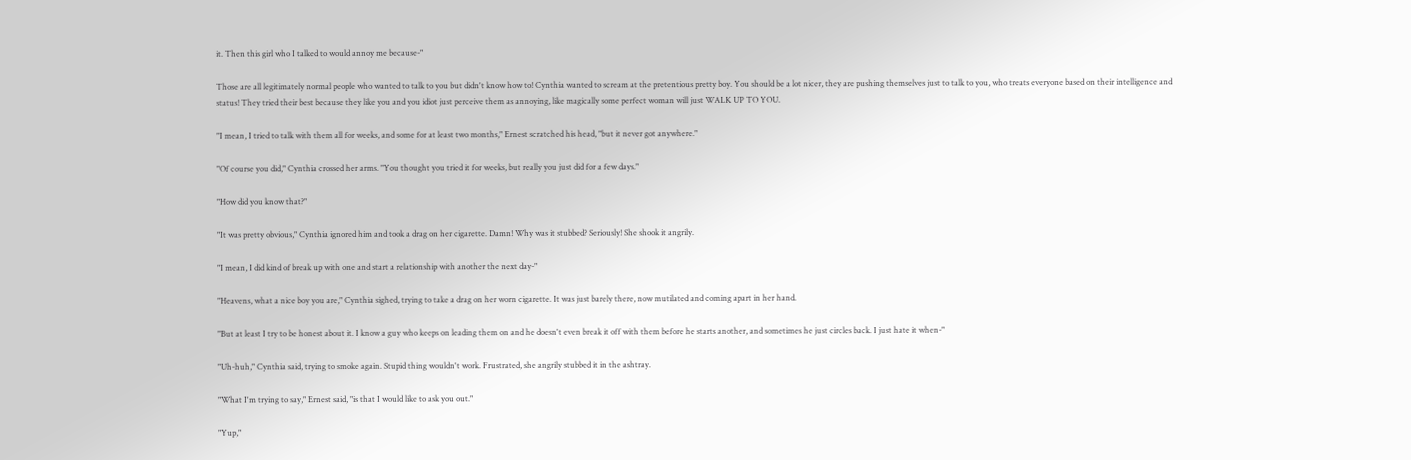it. Then this girl who I talked to would annoy me because-"

Those are all legitimately normal people who wanted to talk to you but didn't know how to! Cynthia wanted to scream at the pretentious pretty boy. You should be a lot nicer, they are pushing themselves just to talk to you, who treats everyone based on their intelligence and status! They tried their best because they like you and you idiot just perceive them as annoying, like magically some perfect woman will just WALK UP TO YOU.

"I mean, I tried to talk with them all for weeks, and some for at least two months," Ernest scratched his head, "but it never got anywhere."

"Of course you did," Cynthia crossed her arms. "You thought you tried it for weeks, but really you just did for a few days."

"How did you know that?"

"It was pretty obvious," Cynthia ignored him and took a drag on her cigarette. Damn! Why was it stubbed? Seriously! She shook it angrily.

"I mean, I did kind of break up with one and start a relationship with another the next day-"

"Heavens, what a nice boy you are," Cynthia sighed, trying to take a drag on her worn cigarette. It was just barely there, now mutilated and coming apart in her hand.

"But at least I try to be honest about it. I know a guy who keeps on leading them on and he doesn't even break it off with them before he starts another, and sometimes he just circles back. I just hate it when-"

"Uh-huh," Cynthia said, trying to smoke again. Stupid thing wouldn't work. Frustrated, she angrily stubbed it in the ashtray.

"What I'm trying to say," Ernest said, "is that I would like to ask you out."

"Yup,"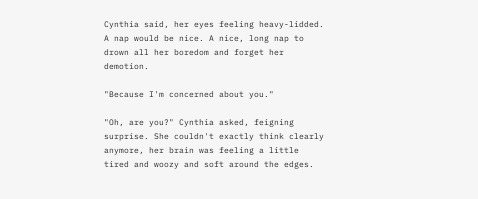Cynthia said, her eyes feeling heavy-lidded. A nap would be nice. A nice, long nap to drown all her boredom and forget her demotion.

"Because I'm concerned about you."

"Oh, are you?" Cynthia asked, feigning surprise. She couldn't exactly think clearly anymore, her brain was feeling a little tired and woozy and soft around the edges.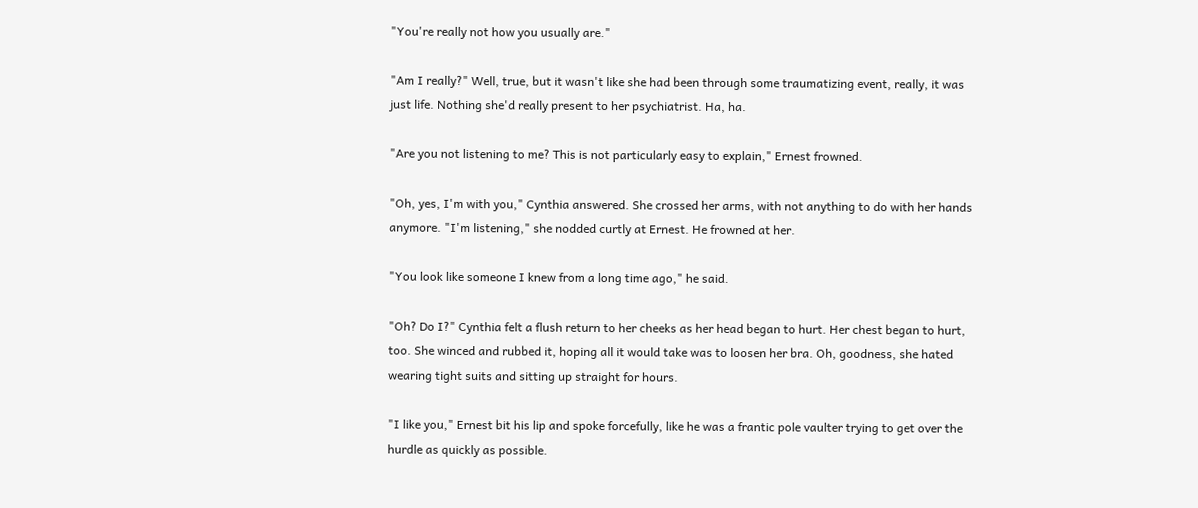"You're really not how you usually are."

"Am I really?" Well, true, but it wasn't like she had been through some traumatizing event, really, it was just life. Nothing she'd really present to her psychiatrist. Ha, ha.

"Are you not listening to me? This is not particularly easy to explain," Ernest frowned.

"Oh, yes, I'm with you," Cynthia answered. She crossed her arms, with not anything to do with her hands anymore. "I'm listening," she nodded curtly at Ernest. He frowned at her.

"You look like someone I knew from a long time ago," he said.

"Oh? Do I?" Cynthia felt a flush return to her cheeks as her head began to hurt. Her chest began to hurt, too. She winced and rubbed it, hoping all it would take was to loosen her bra. Oh, goodness, she hated wearing tight suits and sitting up straight for hours.

"I like you," Ernest bit his lip and spoke forcefully, like he was a frantic pole vaulter trying to get over the hurdle as quickly as possible.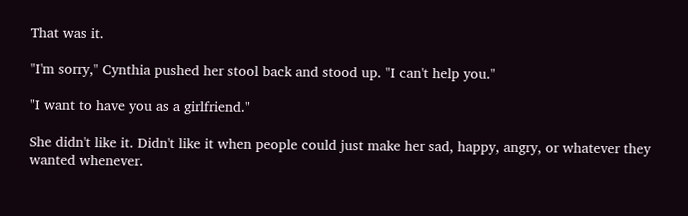That was it.

"I'm sorry," Cynthia pushed her stool back and stood up. "I can't help you."

"I want to have you as a girlfriend."

She didn't like it. Didn't like it when people could just make her sad, happy, angry, or whatever they wanted whenever.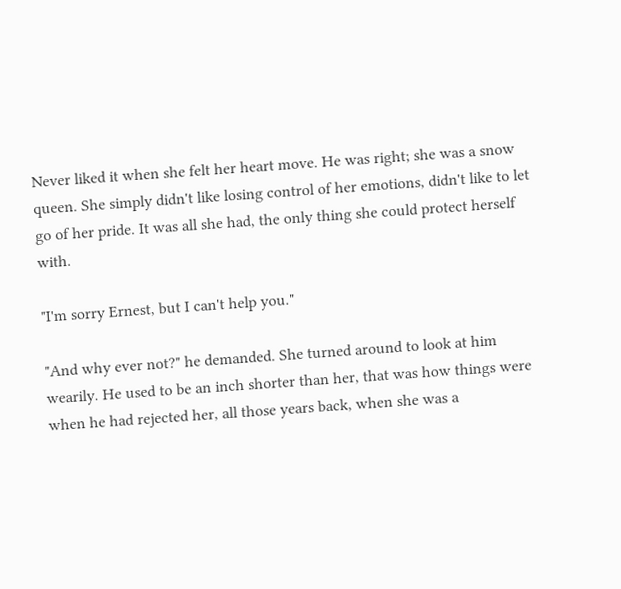Never liked it when she felt her heart move. He was right; she was a snow queen. She simply didn't like losing control of her emotions, didn't like to let go of her pride. It was all she had, the only thing she could protect herself with.

"I'm sorry Ernest, but I can't help you."

"And why ever not?" he demanded. She turned around to look at him wearily. He used to be an inch shorter than her, that was how things were when he had rejected her, all those years back, when she was a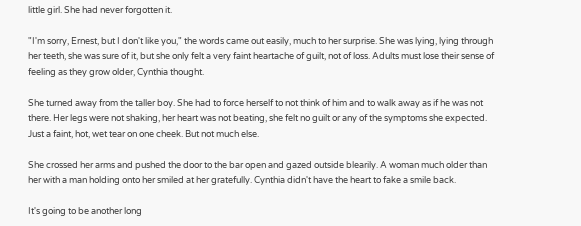little girl. She had never forgotten it.

"I'm sorry, Ernest, but I don't like you," the words came out easily, much to her surprise. She was lying, lying through her teeth, she was sure of it, but she only felt a very faint heartache of guilt, not of loss. Adults must lose their sense of feeling as they grow older, Cynthia thought.

She turned away from the taller boy. She had to force herself to not think of him and to walk away as if he was not there. Her legs were not shaking, her heart was not beating, she felt no guilt or any of the symptoms she expected. Just a faint, hot, wet tear on one cheek. But not much else.

She crossed her arms and pushed the door to the bar open and gazed outside blearily. A woman much older than her with a man holding onto her smiled at her gratefully. Cynthia didn't have the heart to fake a smile back.

It's going to be another long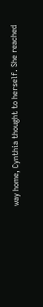way home, Cynthia thought to herself. She reached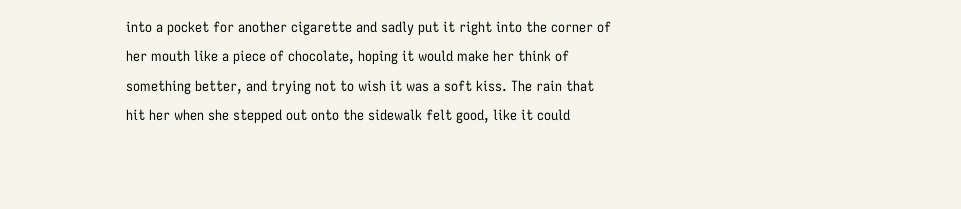into a pocket for another cigarette and sadly put it right into the corner of her mouth like a piece of chocolate, hoping it would make her think of something better, and trying not to wish it was a soft kiss. The rain that hit her when she stepped out onto the sidewalk felt good, like it could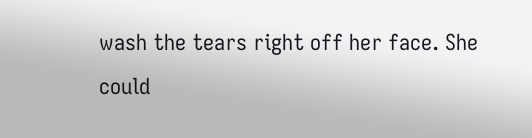wash the tears right off her face. She could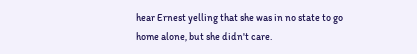hear Ernest yelling that she was in no state to go home alone, but she didn't care.